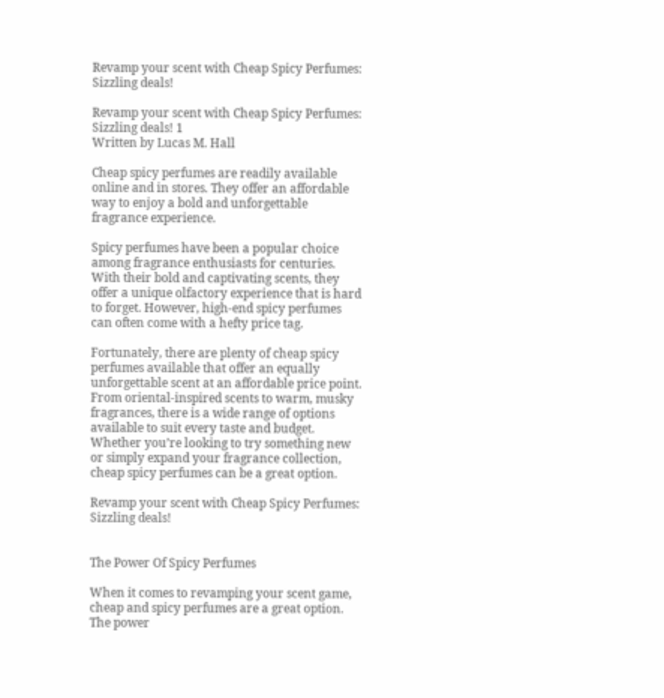Revamp your scent with Cheap Spicy Perfumes: Sizzling deals!

Revamp your scent with Cheap Spicy Perfumes: Sizzling deals! 1
Written by Lucas M. Hall

Cheap spicy perfumes are readily available online and in stores. They offer an affordable way to enjoy a bold and unforgettable fragrance experience.

Spicy perfumes have been a popular choice among fragrance enthusiasts for centuries. With their bold and captivating scents, they offer a unique olfactory experience that is hard to forget. However, high-end spicy perfumes can often come with a hefty price tag.

Fortunately, there are plenty of cheap spicy perfumes available that offer an equally unforgettable scent at an affordable price point. From oriental-inspired scents to warm, musky fragrances, there is a wide range of options available to suit every taste and budget. Whether you’re looking to try something new or simply expand your fragrance collection, cheap spicy perfumes can be a great option.

Revamp your scent with Cheap Spicy Perfumes: Sizzling deals!


The Power Of Spicy Perfumes

When it comes to revamping your scent game, cheap and spicy perfumes are a great option. The power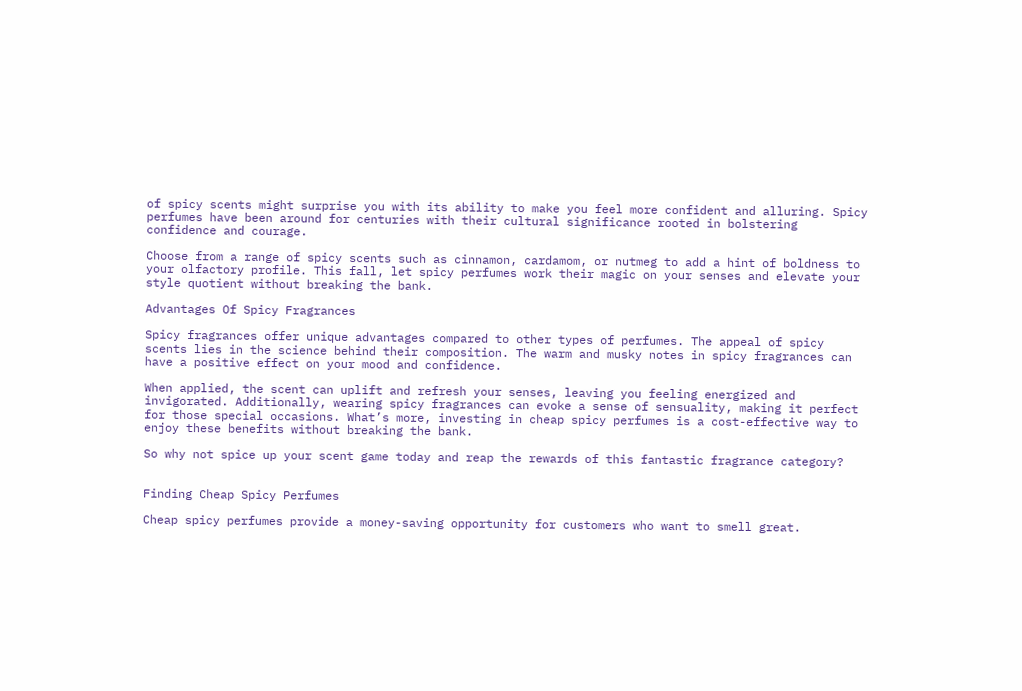of spicy scents might surprise you with its ability to make you feel more confident and alluring. Spicy perfumes have been around for centuries with their cultural significance rooted in bolstering confidence and courage.

Choose from a range of spicy scents such as cinnamon, cardamom, or nutmeg to add a hint of boldness to your olfactory profile. This fall, let spicy perfumes work their magic on your senses and elevate your style quotient without breaking the bank.

Advantages Of Spicy Fragrances

Spicy fragrances offer unique advantages compared to other types of perfumes. The appeal of spicy scents lies in the science behind their composition. The warm and musky notes in spicy fragrances can have a positive effect on your mood and confidence.

When applied, the scent can uplift and refresh your senses, leaving you feeling energized and invigorated. Additionally, wearing spicy fragrances can evoke a sense of sensuality, making it perfect for those special occasions. What’s more, investing in cheap spicy perfumes is a cost-effective way to enjoy these benefits without breaking the bank.

So why not spice up your scent game today and reap the rewards of this fantastic fragrance category?


Finding Cheap Spicy Perfumes

Cheap spicy perfumes provide a money-saving opportunity for customers who want to smell great.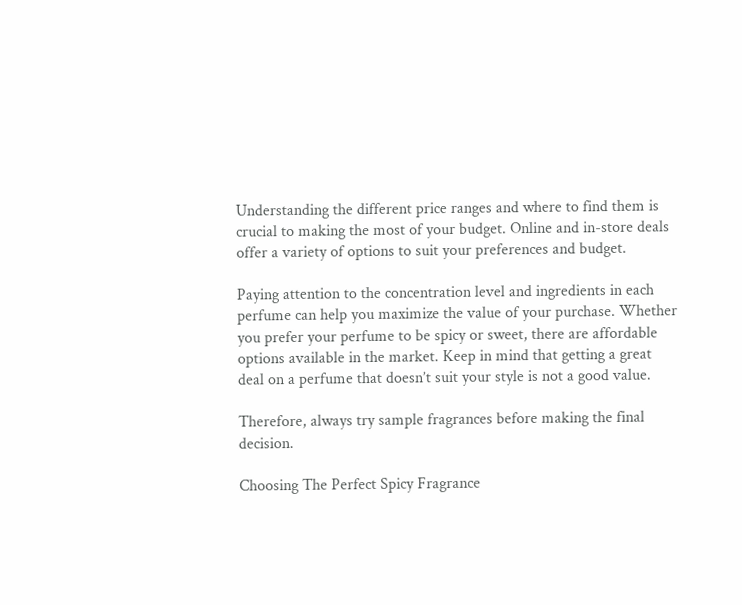Understanding the different price ranges and where to find them is crucial to making the most of your budget. Online and in-store deals offer a variety of options to suit your preferences and budget.

Paying attention to the concentration level and ingredients in each perfume can help you maximize the value of your purchase. Whether you prefer your perfume to be spicy or sweet, there are affordable options available in the market. Keep in mind that getting a great deal on a perfume that doesn’t suit your style is not a good value.

Therefore, always try sample fragrances before making the final decision.

Choosing The Perfect Spicy Fragrance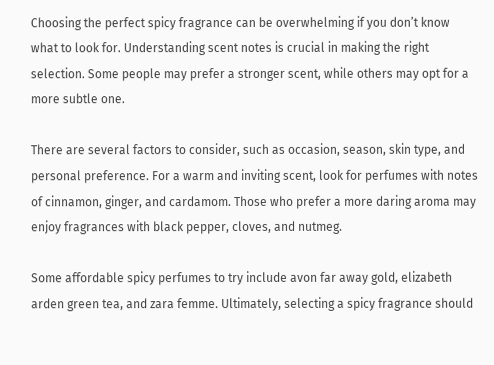Choosing the perfect spicy fragrance can be overwhelming if you don’t know what to look for. Understanding scent notes is crucial in making the right selection. Some people may prefer a stronger scent, while others may opt for a more subtle one.

There are several factors to consider, such as occasion, season, skin type, and personal preference. For a warm and inviting scent, look for perfumes with notes of cinnamon, ginger, and cardamom. Those who prefer a more daring aroma may enjoy fragrances with black pepper, cloves, and nutmeg.

Some affordable spicy perfumes to try include avon far away gold, elizabeth arden green tea, and zara femme. Ultimately, selecting a spicy fragrance should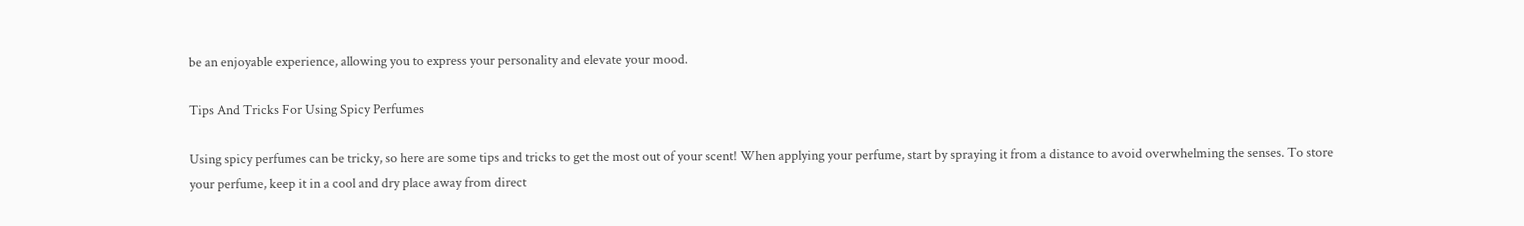be an enjoyable experience, allowing you to express your personality and elevate your mood.

Tips And Tricks For Using Spicy Perfumes

Using spicy perfumes can be tricky, so here are some tips and tricks to get the most out of your scent! When applying your perfume, start by spraying it from a distance to avoid overwhelming the senses. To store your perfume, keep it in a cool and dry place away from direct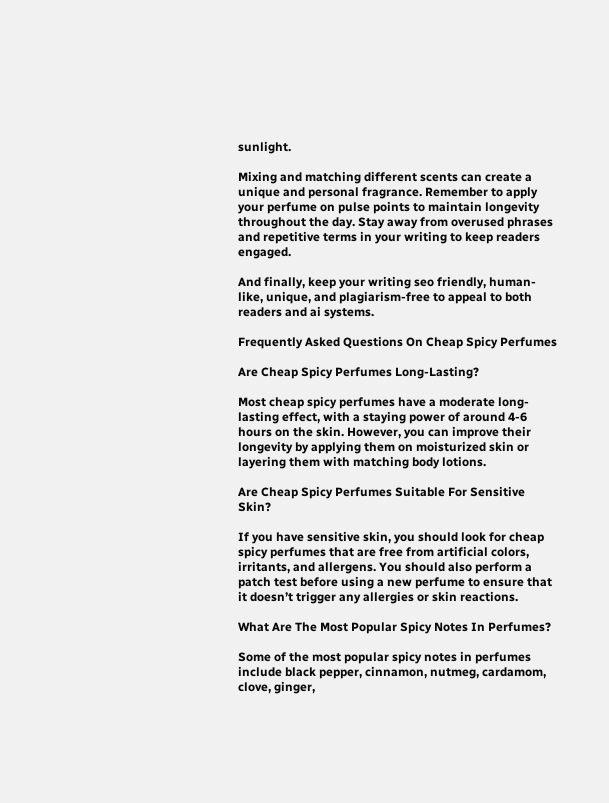sunlight.

Mixing and matching different scents can create a unique and personal fragrance. Remember to apply your perfume on pulse points to maintain longevity throughout the day. Stay away from overused phrases and repetitive terms in your writing to keep readers engaged.

And finally, keep your writing seo friendly, human-like, unique, and plagiarism-free to appeal to both readers and ai systems.

Frequently Asked Questions On Cheap Spicy Perfumes

Are Cheap Spicy Perfumes Long-Lasting?

Most cheap spicy perfumes have a moderate long-lasting effect, with a staying power of around 4-6 hours on the skin. However, you can improve their longevity by applying them on moisturized skin or layering them with matching body lotions.

Are Cheap Spicy Perfumes Suitable For Sensitive Skin?

If you have sensitive skin, you should look for cheap spicy perfumes that are free from artificial colors, irritants, and allergens. You should also perform a patch test before using a new perfume to ensure that it doesn’t trigger any allergies or skin reactions.

What Are The Most Popular Spicy Notes In Perfumes?

Some of the most popular spicy notes in perfumes include black pepper, cinnamon, nutmeg, cardamom, clove, ginger,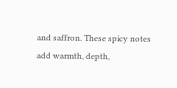and saffron. These spicy notes add warmth, depth,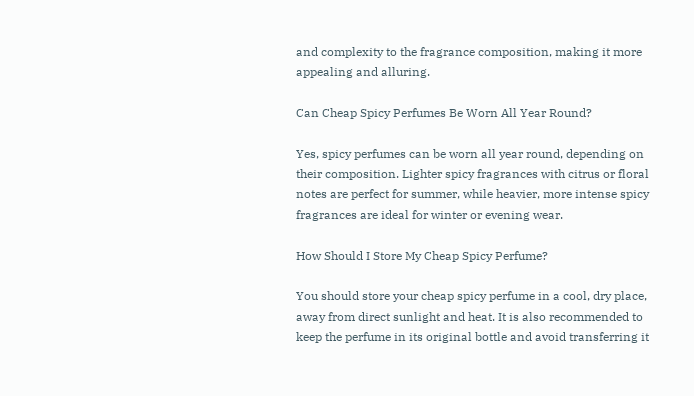and complexity to the fragrance composition, making it more appealing and alluring.

Can Cheap Spicy Perfumes Be Worn All Year Round?

Yes, spicy perfumes can be worn all year round, depending on their composition. Lighter spicy fragrances with citrus or floral notes are perfect for summer, while heavier, more intense spicy fragrances are ideal for winter or evening wear.

How Should I Store My Cheap Spicy Perfume?

You should store your cheap spicy perfume in a cool, dry place, away from direct sunlight and heat. It is also recommended to keep the perfume in its original bottle and avoid transferring it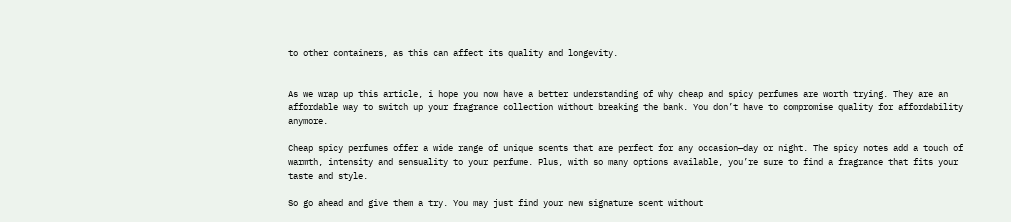to other containers, as this can affect its quality and longevity.


As we wrap up this article, i hope you now have a better understanding of why cheap and spicy perfumes are worth trying. They are an affordable way to switch up your fragrance collection without breaking the bank. You don’t have to compromise quality for affordability anymore.

Cheap spicy perfumes offer a wide range of unique scents that are perfect for any occasion—day or night. The spicy notes add a touch of warmth, intensity and sensuality to your perfume. Plus, with so many options available, you’re sure to find a fragrance that fits your taste and style.

So go ahead and give them a try. You may just find your new signature scent without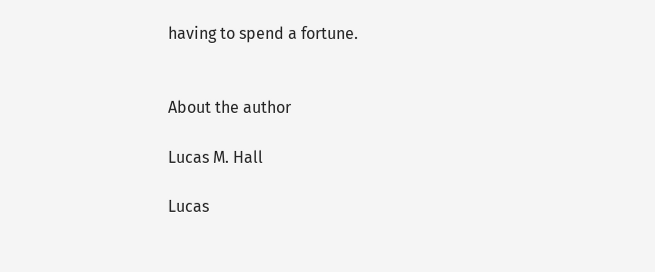having to spend a fortune.


About the author

Lucas M. Hall

Lucas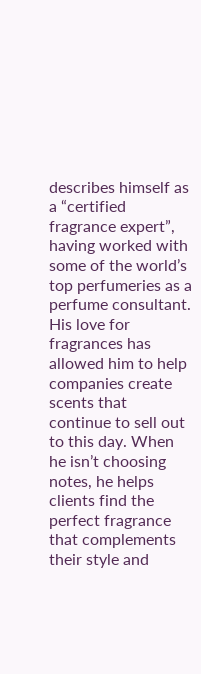describes himself as a “certified fragrance expert”, having worked with some of the world’s top perfumeries as a perfume consultant. His love for fragrances has allowed him to help companies create scents that continue to sell out to this day. When he isn’t choosing notes, he helps clients find the perfect fragrance that complements their style and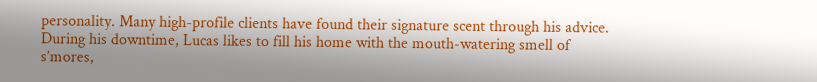personality. Many high-profile clients have found their signature scent through his advice. During his downtime, Lucas likes to fill his home with the mouth-watering smell of s’mores,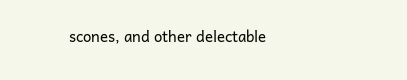scones, and other delectable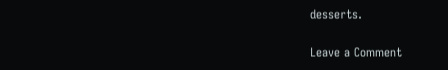desserts.

Leave a Comment